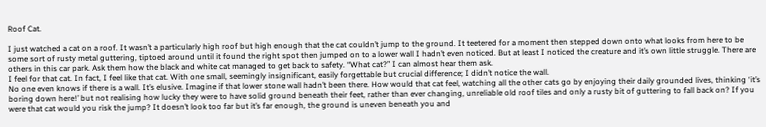Roof Cat.

I just watched a cat on a roof. It wasn’t a particularly high roof but high enough that the cat couldn’t jump to the ground. It teetered for a moment then stepped down onto what looks from here to be some sort of rusty metal guttering, tiptoed around until it found the right spot then jumped on to a lower wall I hadn’t even noticed. But at least I noticed the creature and it’s own little struggle. There are others in this car park. Ask them how the black and white cat managed to get back to safety. “What cat?” I can almost hear them ask.
I feel for that cat. In fact, I feel like that cat. With one small, seemingly insignificant, easily forgettable but crucial difference; I didn’t notice the wall.
No one even knows if there is a wall. It’s elusive. Imagine if that lower stone wall hadn’t been there. How would that cat feel, watching all the other cats go by enjoying their daily grounded lives, thinking ‘it’s boring down here!’ but not realising how lucky they were to have solid ground beneath their feet, rather than ever changing, unreliable old roof tiles and only a rusty bit of guttering to fall back on? If you were that cat would you risk the jump? It doesn’t look too far but it’s far enough, the ground is uneven beneath you and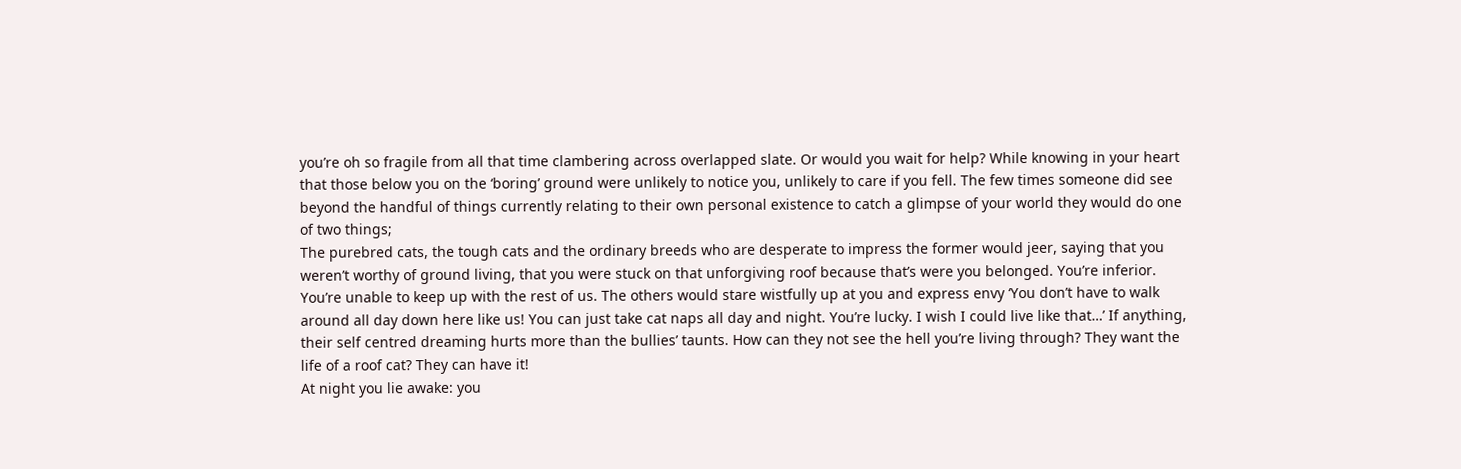you’re oh so fragile from all that time clambering across overlapped slate. Or would you wait for help? While knowing in your heart that those below you on the ‘boring’ ground were unlikely to notice you, unlikely to care if you fell. The few times someone did see beyond the handful of things currently relating to their own personal existence to catch a glimpse of your world they would do one of two things;
The purebred cats, the tough cats and the ordinary breeds who are desperate to impress the former would jeer, saying that you weren’t worthy of ground living, that you were stuck on that unforgiving roof because that’s were you belonged. You’re inferior. You’re unable to keep up with the rest of us. The others would stare wistfully up at you and express envy ‘You don’t have to walk around all day down here like us! You can just take cat naps all day and night. You’re lucky. I wish I could live like that…’ If anything, their self centred dreaming hurts more than the bullies’ taunts. How can they not see the hell you’re living through? They want the life of a roof cat? They can have it!
At night you lie awake: you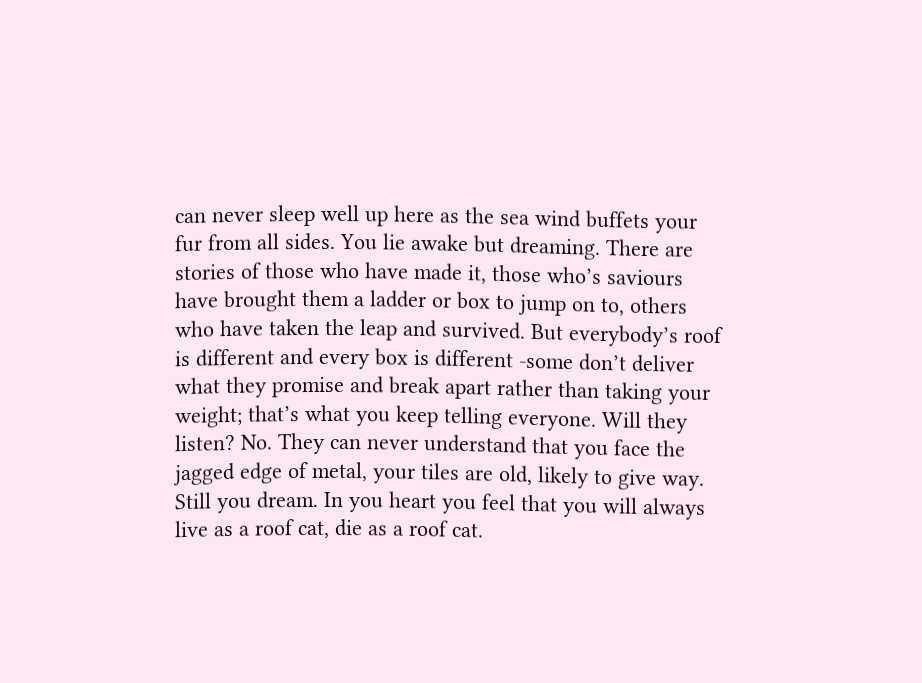can never sleep well up here as the sea wind buffets your fur from all sides. You lie awake but dreaming. There are stories of those who have made it, those who’s saviours have brought them a ladder or box to jump on to, others who have taken the leap and survived. But everybody’s roof is different and every box is different -some don’t deliver what they promise and break apart rather than taking your weight; that’s what you keep telling everyone. Will they listen? No. They can never understand that you face the jagged edge of metal, your tiles are old, likely to give way. Still you dream. In you heart you feel that you will always live as a roof cat, die as a roof cat.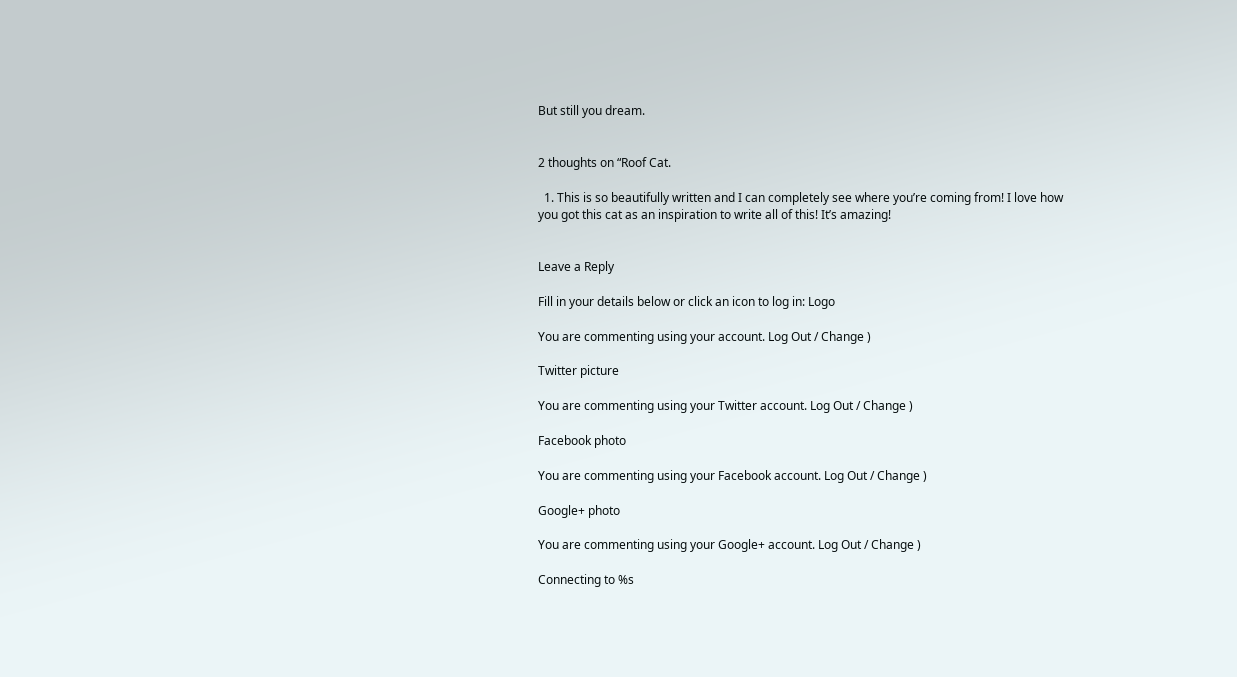But still you dream.


2 thoughts on “Roof Cat.

  1. This is so beautifully written and I can completely see where you’re coming from! I love how you got this cat as an inspiration to write all of this! It’s amazing!


Leave a Reply

Fill in your details below or click an icon to log in: Logo

You are commenting using your account. Log Out / Change )

Twitter picture

You are commenting using your Twitter account. Log Out / Change )

Facebook photo

You are commenting using your Facebook account. Log Out / Change )

Google+ photo

You are commenting using your Google+ account. Log Out / Change )

Connecting to %s